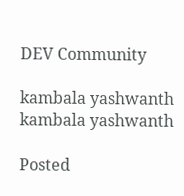DEV Community

kambala yashwanth
kambala yashwanth

Posted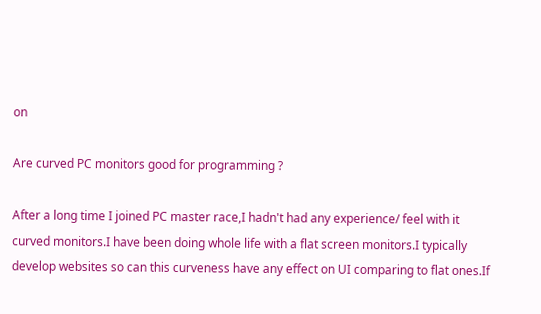on

Are curved PC monitors good for programming ?

After a long time I joined PC master race,I hadn't had any experience/ feel with it curved monitors.I have been doing whole life with a flat screen monitors.I typically develop websites so can this curveness have any effect on UI comparing to flat ones.If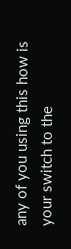any of you using this how is your switch to the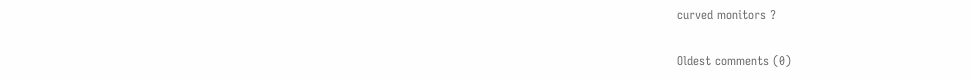curved monitors ?

Oldest comments (0)